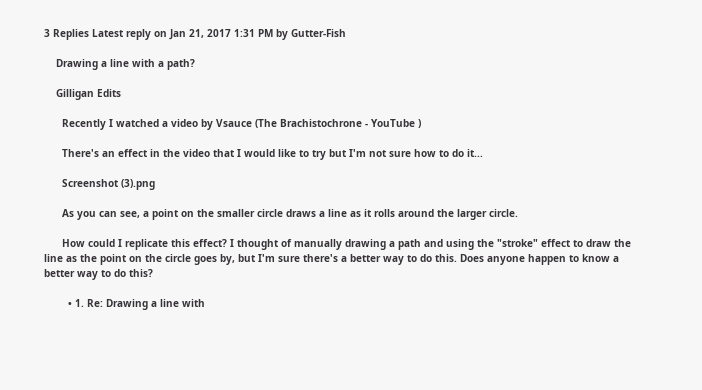3 Replies Latest reply on Jan 21, 2017 1:31 PM by Gutter-Fish

    Drawing a line with a path?

    Gilligan Edits

      Recently I watched a video by Vsauce (The Brachistochrone - YouTube )

      There's an effect in the video that I would like to try but I'm not sure how to do it...

      Screenshot (3).png

      As you can see, a point on the smaller circle draws a line as it rolls around the larger circle.

      How could I replicate this effect? I thought of manually drawing a path and using the "stroke" effect to draw the line as the point on the circle goes by, but I'm sure there's a better way to do this. Does anyone happen to know a better way to do this?

        • 1. Re: Drawing a line with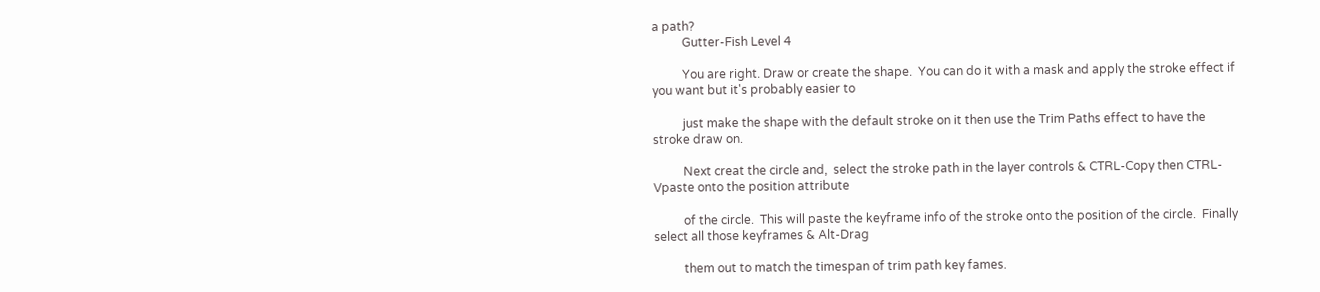a path?
          Gutter-Fish Level 4

          You are right. Draw or create the shape.  You can do it with a mask and apply the stroke effect if you want but it's probably easier to

          just make the shape with the default stroke on it then use the Trim Paths effect to have the stroke draw on.

          Next creat the circle and,  select the stroke path in the layer controls & CTRL-Copy then CTRL-Vpaste onto the position attribute

          of the circle.  This will paste the keyframe info of the stroke onto the position of the circle.  Finally select all those keyframes & Alt-Drag

          them out to match the timespan of trim path key fames.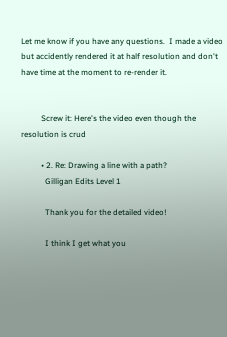Let me know if you have any questions.  I made a video but accidently rendered it at half resolution and don't have time at the moment to re-render it.


          Screw it: Here's the video even though the resolution is crud

          • 2. Re: Drawing a line with a path?
            Gilligan Edits Level 1

            Thank you for the detailed video!

            I think I get what you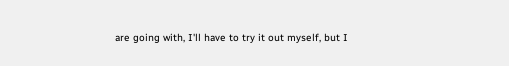are going with, I'll have to try it out myself, but I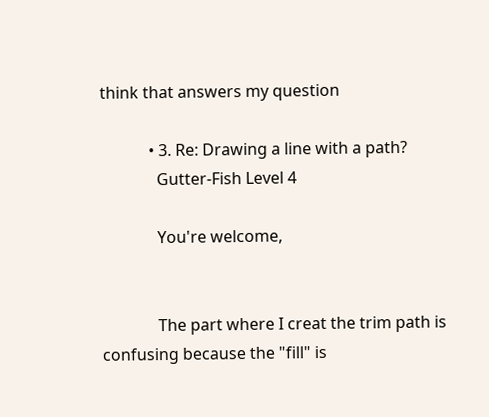think that answers my question

            • 3. Re: Drawing a line with a path?
              Gutter-Fish Level 4

              You're welcome,


              The part where I creat the trim path is confusing because the "fill" is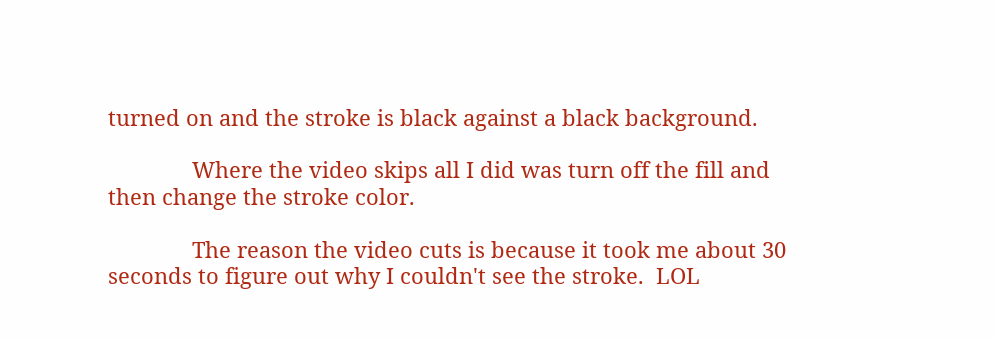turned on and the stroke is black against a black background.

              Where the video skips all I did was turn off the fill and then change the stroke color.

              The reason the video cuts is because it took me about 30 seconds to figure out why I couldn't see the stroke.  LOL